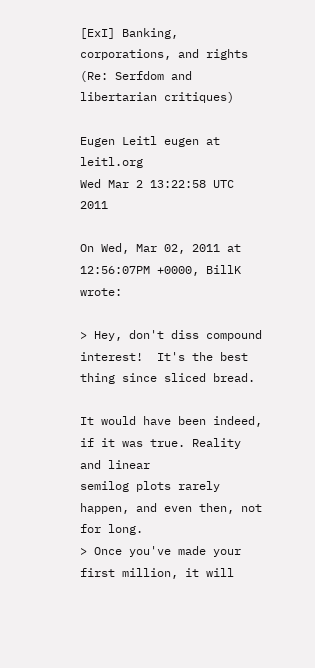[ExI] Banking, corporations, and rights (Re: Serfdom and libertarian critiques)

Eugen Leitl eugen at leitl.org
Wed Mar 2 13:22:58 UTC 2011

On Wed, Mar 02, 2011 at 12:56:07PM +0000, BillK wrote:

> Hey, don't diss compound interest!  It's the best thing since sliced bread.

It would have been indeed, if it was true. Reality and linear
semilog plots rarely happen, and even then, not for long.
> Once you've made your first million, it will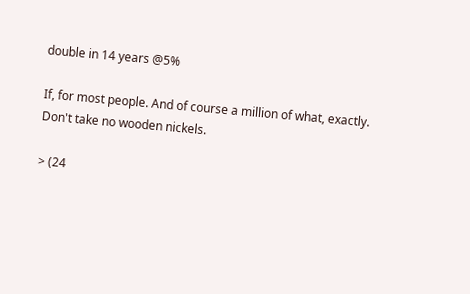double in 14 years @5%

If, for most people. And of course a million of what, exactly.
Don't take no wooden nickels.

> (24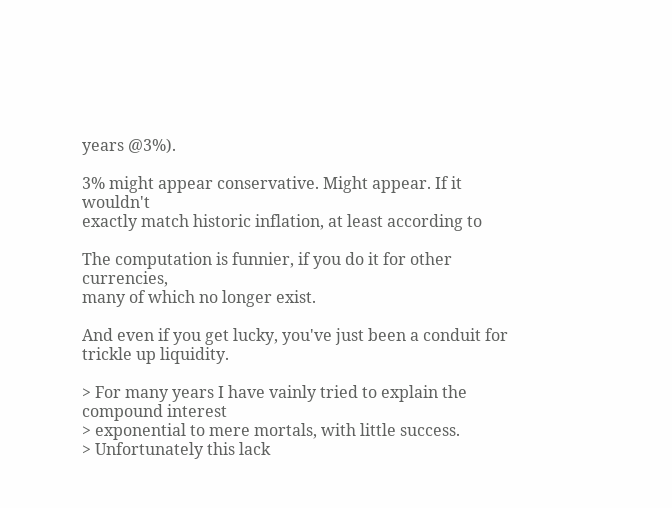years @3%).

3% might appear conservative. Might appear. If it wouldn't
exactly match historic inflation, at least according to

The computation is funnier, if you do it for other currencies,
many of which no longer exist.

And even if you get lucky, you've just been a conduit for
trickle up liquidity.

> For many years I have vainly tried to explain the compound interest
> exponential to mere mortals, with little success.
> Unfortunately this lack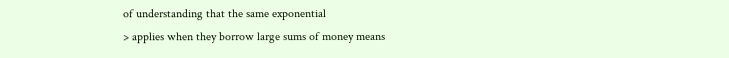of understanding that the same exponential
> applies when they borrow large sums of money means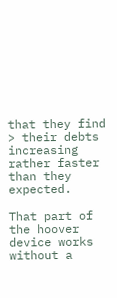that they find
> their debts increasing rather faster than they expected.

That part of the hoover device works without a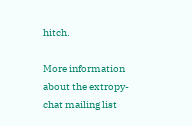hitch.

More information about the extropy-chat mailing list